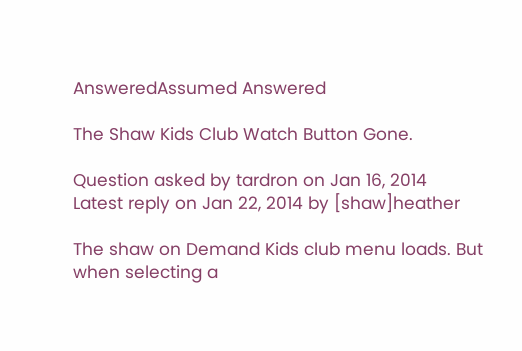AnsweredAssumed Answered

The Shaw Kids Club Watch Button Gone.

Question asked by tardron on Jan 16, 2014
Latest reply on Jan 22, 2014 by [shaw]heather

The shaw on Demand Kids club menu loads. But when selecting a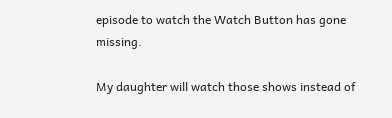episode to watch the Watch Button has gone missing.

My daughter will watch those shows instead of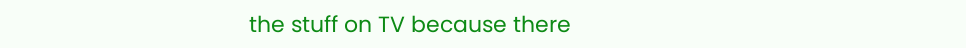the stuff on TV because there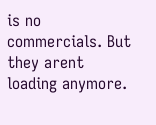is no commercials. But they arent loading anymore.